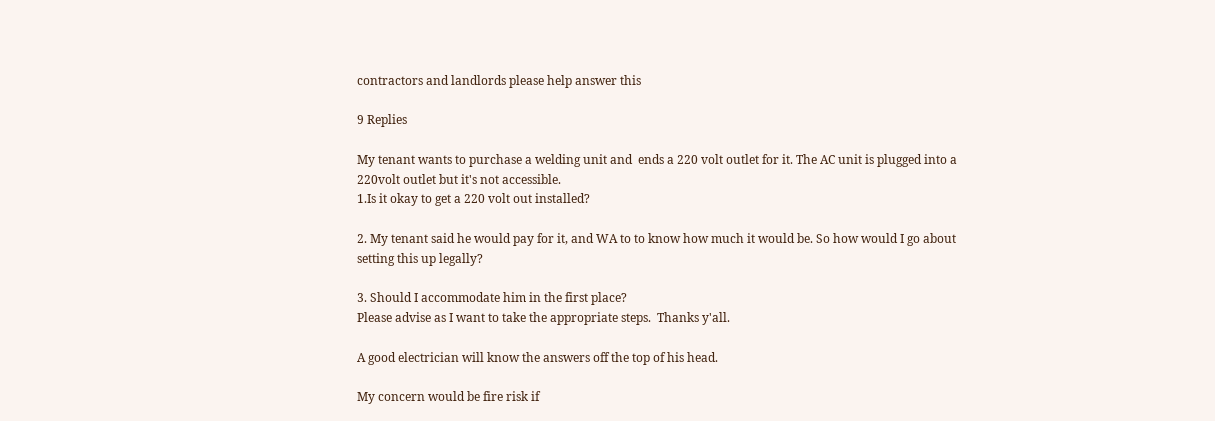contractors and landlords please help answer this

9 Replies

My tenant wants to purchase a welding unit and  ends a 220 volt outlet for it. The AC unit is plugged into a 220volt outlet but it's not accessible.
1.Is it okay to get a 220 volt out installed?

2. My tenant said he would pay for it, and WA to to know how much it would be. So how would I go about setting this up legally?

3. Should I accommodate him in the first place?
Please advise as I want to take the appropriate steps.  Thanks y'all.

A good electrician will know the answers off the top of his head.

My concern would be fire risk if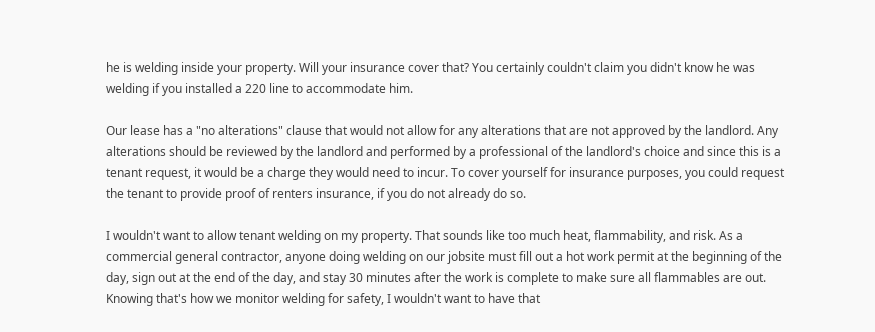he is welding inside your property. Will your insurance cover that? You certainly couldn't claim you didn't know he was welding if you installed a 220 line to accommodate him.

Our lease has a "no alterations" clause that would not allow for any alterations that are not approved by the landlord. Any alterations should be reviewed by the landlord and performed by a professional of the landlord's choice and since this is a tenant request, it would be a charge they would need to incur. To cover yourself for insurance purposes, you could request the tenant to provide proof of renters insurance, if you do not already do so.

I wouldn't want to allow tenant welding on my property. That sounds like too much heat, flammability, and risk. As a commercial general contractor, anyone doing welding on our jobsite must fill out a hot work permit at the beginning of the day, sign out at the end of the day, and stay 30 minutes after the work is complete to make sure all flammables are out. Knowing that's how we monitor welding for safety, I wouldn't want to have that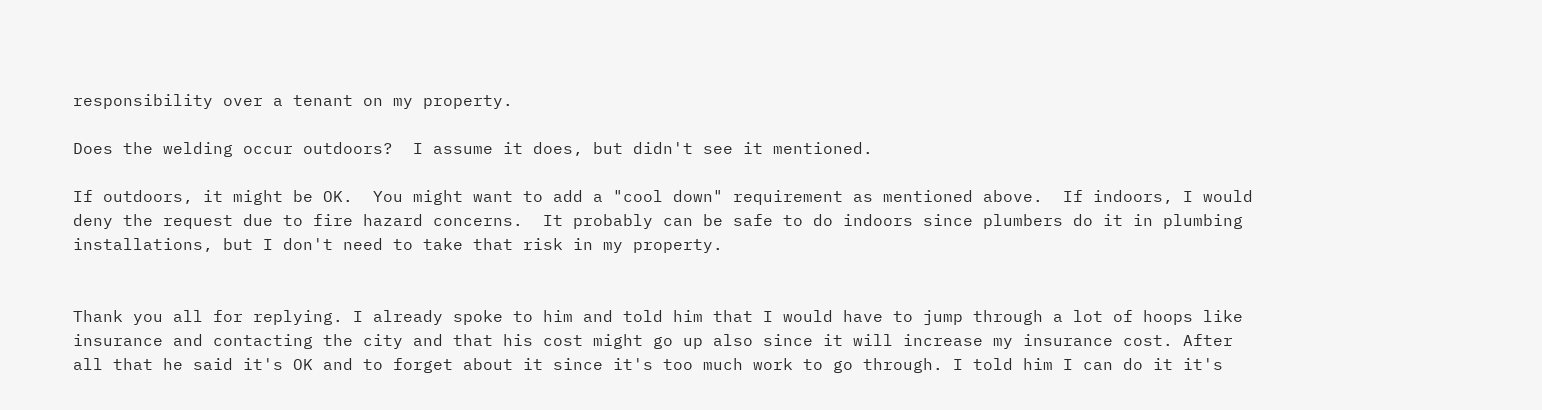responsibility over a tenant on my property.

Does the welding occur outdoors?  I assume it does, but didn't see it mentioned.

If outdoors, it might be OK.  You might want to add a "cool down" requirement as mentioned above.  If indoors, I would deny the request due to fire hazard concerns.  It probably can be safe to do indoors since plumbers do it in plumbing installations, but I don't need to take that risk in my property.


Thank you all for replying. I already spoke to him and told him that I would have to jump through a lot of hoops like insurance and contacting the city and that his cost might go up also since it will increase my insurance cost. After all that he said it's OK and to forget about it since it's too much work to go through. I told him I can do it it's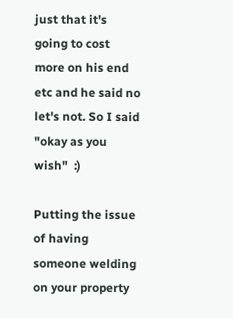just that it's going to cost more on his end etc and he said no let's not. So I said "okay as you wish"  :)

Putting the issue of having someone welding on your property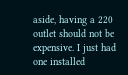aside, having a 220 outlet should not be expensive. I just had one installed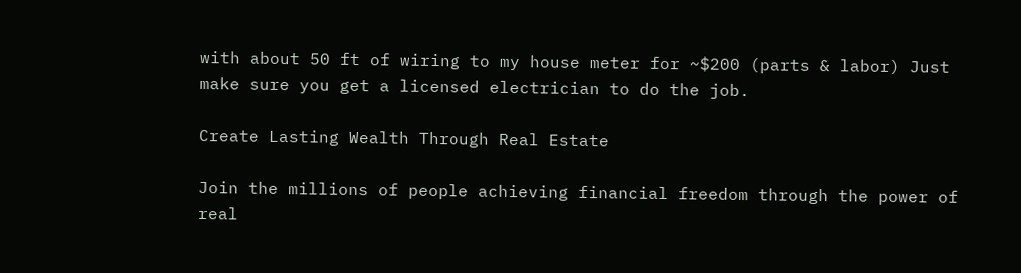with about 50 ft of wiring to my house meter for ~$200 (parts & labor) Just make sure you get a licensed electrician to do the job.

Create Lasting Wealth Through Real Estate

Join the millions of people achieving financial freedom through the power of real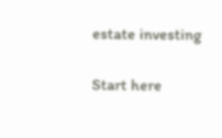estate investing

Start here